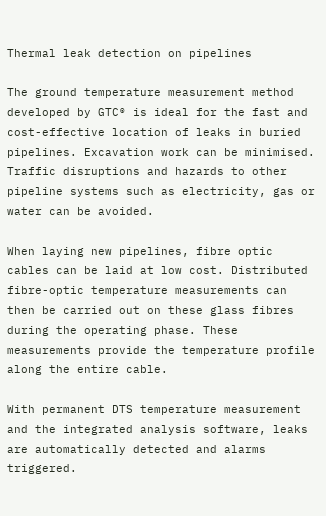Thermal leak detection on pipelines

The ground temperature measurement method developed by GTC® is ideal for the fast and cost-effective location of leaks in buried pipelines. Excavation work can be minimised. Traffic disruptions and hazards to other pipeline systems such as electricity, gas or water can be avoided.

When laying new pipelines, fibre optic cables can be laid at low cost. Distributed fibre-optic temperature measurements can then be carried out on these glass fibres during the operating phase. These measurements provide the temperature profile along the entire cable.

With permanent DTS temperature measurement and the integrated analysis software, leaks are automatically detected and alarms triggered.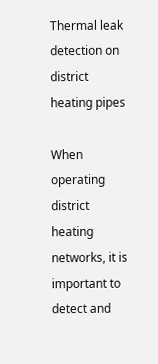Thermal leak detection on district heating pipes

When operating district heating networks, it is important to detect and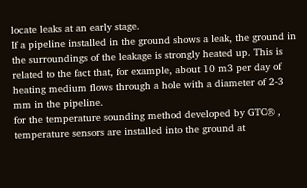locate leaks at an early stage.
If a pipeline installed in the ground shows a leak, the ground in the surroundings of the leakage is strongly heated up. This is related to the fact that, for example, about 10 m3 per day of heating medium flows through a hole with a diameter of 2-3 mm in the pipeline.
for the temperature sounding method developed by GTC® , temperature sensors are installed into the ground at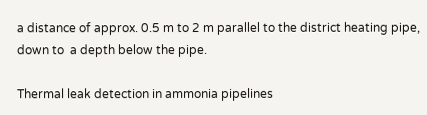a distance of approx. 0.5 m to 2 m parallel to the district heating pipe, down to  a depth below the pipe.

Thermal leak detection in ammonia pipelines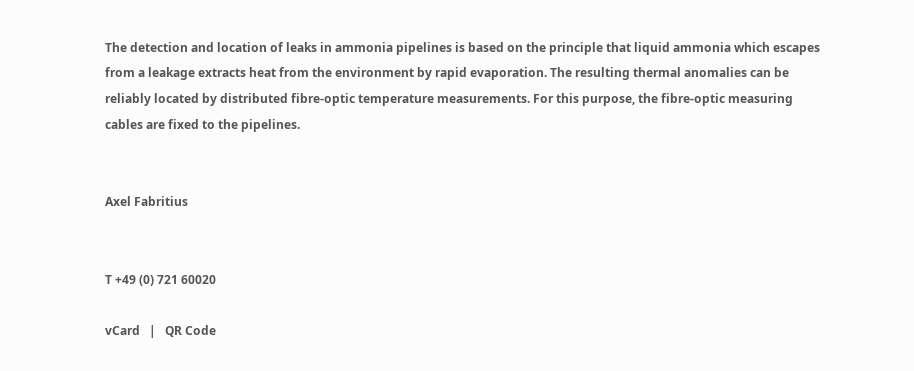The detection and location of leaks in ammonia pipelines is based on the principle that liquid ammonia which escapes from a leakage extracts heat from the environment by rapid evaporation. The resulting thermal anomalies can be reliably located by distributed fibre-optic temperature measurements. For this purpose, the fibre-optic measuring cables are fixed to the pipelines.


Axel Fabritius


T +49 (0) 721 60020

vCard   |   QR Code